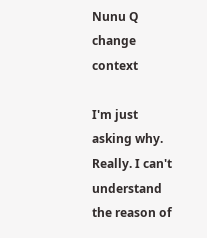Nunu Q change context

I'm just asking why. Really. I can't understand the reason of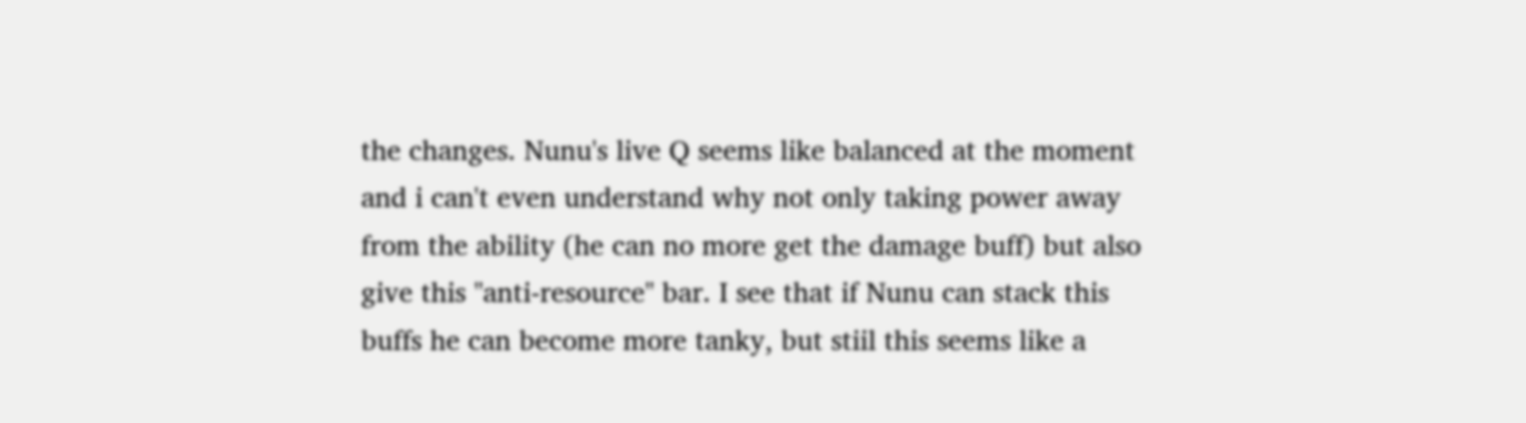the changes. Nunu's live Q seems like balanced at the moment and i can't even understand why not only taking power away from the ability (he can no more get the damage buff) but also give this "anti-resource" bar. I see that if Nunu can stack this buffs he can become more tanky, but stiil this seems like a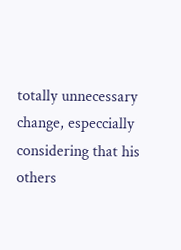totally unnecessary change, especcially considering that his others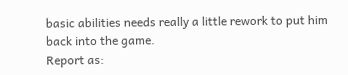basic abilities needs really a little rework to put him back into the game.
Report as: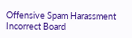Offensive Spam Harassment Incorrect Board